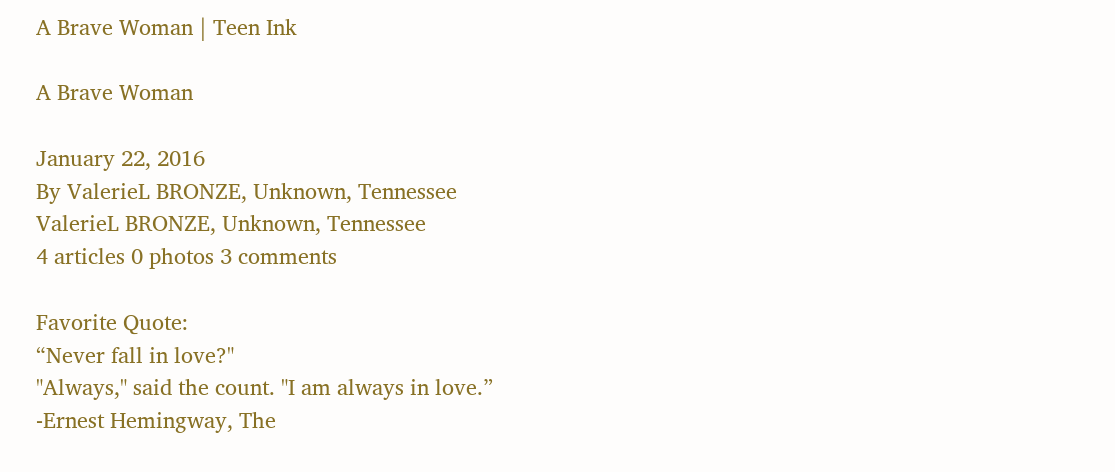A Brave Woman | Teen Ink

A Brave Woman

January 22, 2016
By ValerieL BRONZE, Unknown, Tennessee
ValerieL BRONZE, Unknown, Tennessee
4 articles 0 photos 3 comments

Favorite Quote:
“Never fall in love?"
"Always," said the count. "I am always in love.”
-Ernest Hemingway, The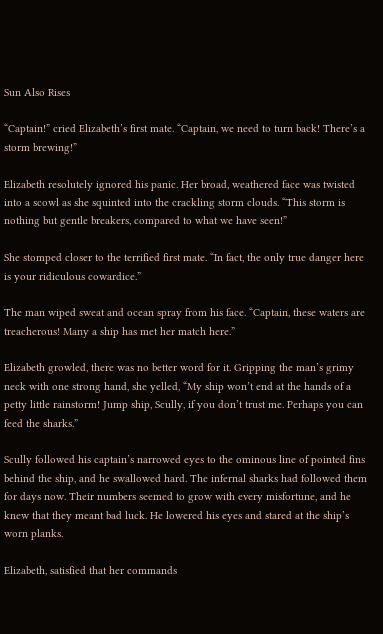Sun Also Rises

“Captain!” cried Elizabeth’s first mate. “Captain, we need to turn back! There’s a storm brewing!”

Elizabeth resolutely ignored his panic. Her broad, weathered face was twisted into a scowl as she squinted into the crackling storm clouds. “This storm is nothing but gentle breakers, compared to what we have seen!”

She stomped closer to the terrified first mate. “In fact, the only true danger here is your ridiculous cowardice.”

The man wiped sweat and ocean spray from his face. “Captain, these waters are treacherous! Many a ship has met her match here.”

Elizabeth growled, there was no better word for it. Gripping the man’s grimy neck with one strong hand, she yelled, “My ship won’t end at the hands of a petty little rainstorm! Jump ship, Scully, if you don’t trust me. Perhaps you can feed the sharks.”

Scully followed his captain’s narrowed eyes to the ominous line of pointed fins behind the ship, and he swallowed hard. The infernal sharks had followed them for days now. Their numbers seemed to grow with every misfortune, and he knew that they meant bad luck. He lowered his eyes and stared at the ship’s worn planks.

Elizabeth, satisfied that her commands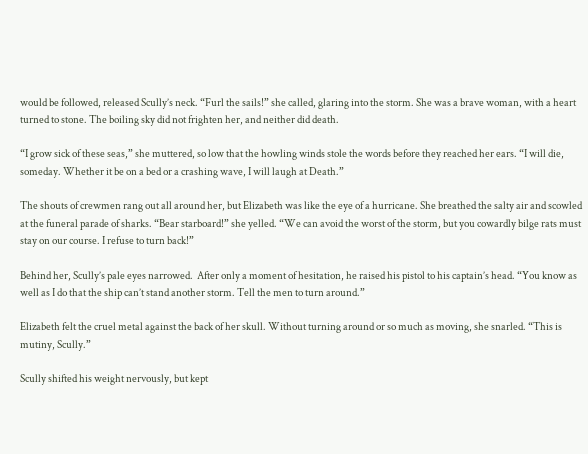would be followed, released Scully’s neck. “Furl the sails!” she called, glaring into the storm. She was a brave woman, with a heart turned to stone. The boiling sky did not frighten her, and neither did death.

“I grow sick of these seas,” she muttered, so low that the howling winds stole the words before they reached her ears. “I will die, someday. Whether it be on a bed or a crashing wave, I will laugh at Death.”

The shouts of crewmen rang out all around her, but Elizabeth was like the eye of a hurricane. She breathed the salty air and scowled at the funeral parade of sharks. “Bear starboard!” she yelled. “We can avoid the worst of the storm, but you cowardly bilge rats must stay on our course. I refuse to turn back!”

Behind her, Scully’s pale eyes narrowed.  After only a moment of hesitation, he raised his pistol to his captain’s head. “You know as well as I do that the ship can’t stand another storm. Tell the men to turn around.”

Elizabeth felt the cruel metal against the back of her skull. Without turning around or so much as moving, she snarled. “This is mutiny, Scully.”

Scully shifted his weight nervously, but kept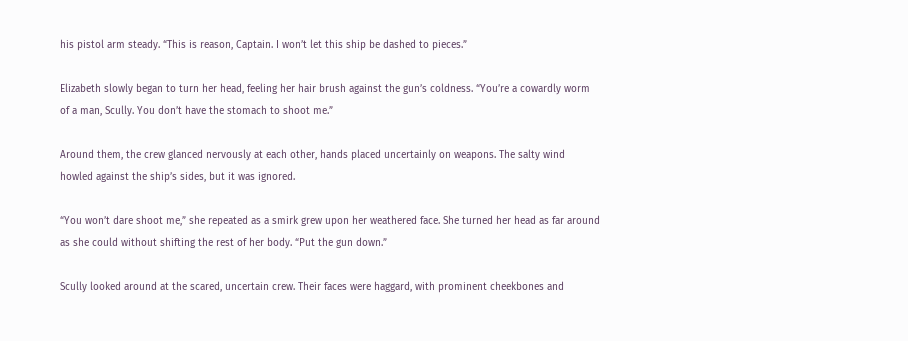his pistol arm steady. “This is reason, Captain. I won’t let this ship be dashed to pieces.”

Elizabeth slowly began to turn her head, feeling her hair brush against the gun’s coldness. “You’re a cowardly worm of a man, Scully. You don’t have the stomach to shoot me.”

Around them, the crew glanced nervously at each other, hands placed uncertainly on weapons. The salty wind howled against the ship’s sides, but it was ignored.

“You won’t dare shoot me,” she repeated as a smirk grew upon her weathered face. She turned her head as far around as she could without shifting the rest of her body. “Put the gun down.”

Scully looked around at the scared, uncertain crew. Their faces were haggard, with prominent cheekbones and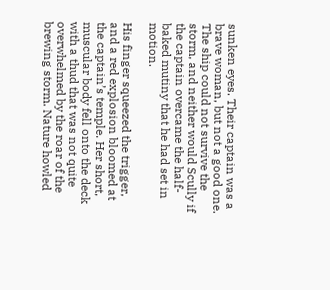sunken eyes. Their captain was a brave woman, but not a good one. The ship could not survive the storm, and neither would Scully if the captain overcame the half-baked mutiny that he had set in motion.

His finger squeezed the trigger, and a red explosion bloomed at the captain’s temple. Her short, muscular body fell onto the deck with a thud that was not quite overwhelmed by the roar of the brewing storm. Nature howled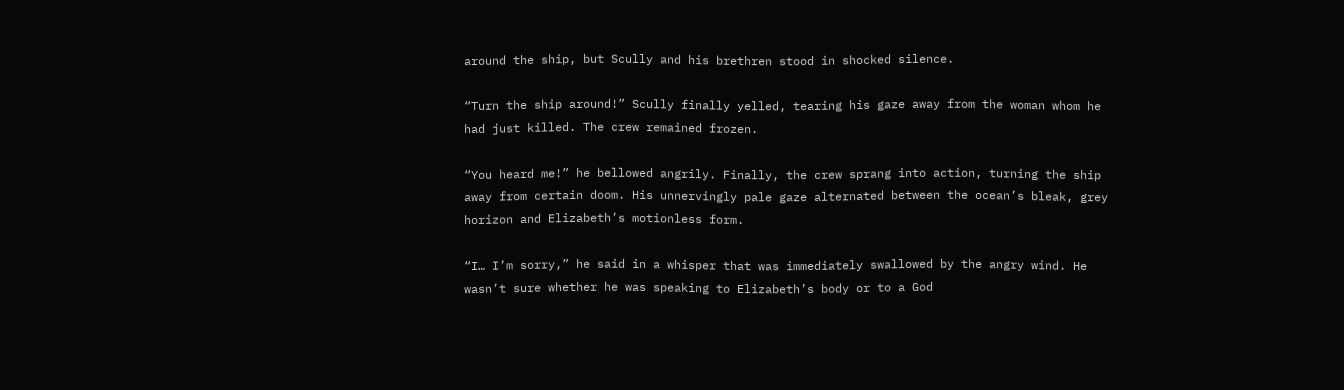around the ship, but Scully and his brethren stood in shocked silence.

“Turn the ship around!” Scully finally yelled, tearing his gaze away from the woman whom he had just killed. The crew remained frozen.

“You heard me!” he bellowed angrily. Finally, the crew sprang into action, turning the ship away from certain doom. His unnervingly pale gaze alternated between the ocean’s bleak, grey horizon and Elizabeth’s motionless form.

“I… I’m sorry,” he said in a whisper that was immediately swallowed by the angry wind. He wasn’t sure whether he was speaking to Elizabeth’s body or to a God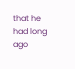that he had long ago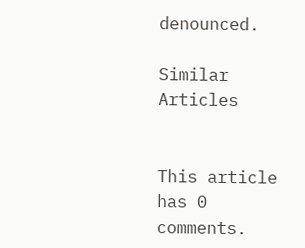denounced.

Similar Articles


This article has 0 comments.